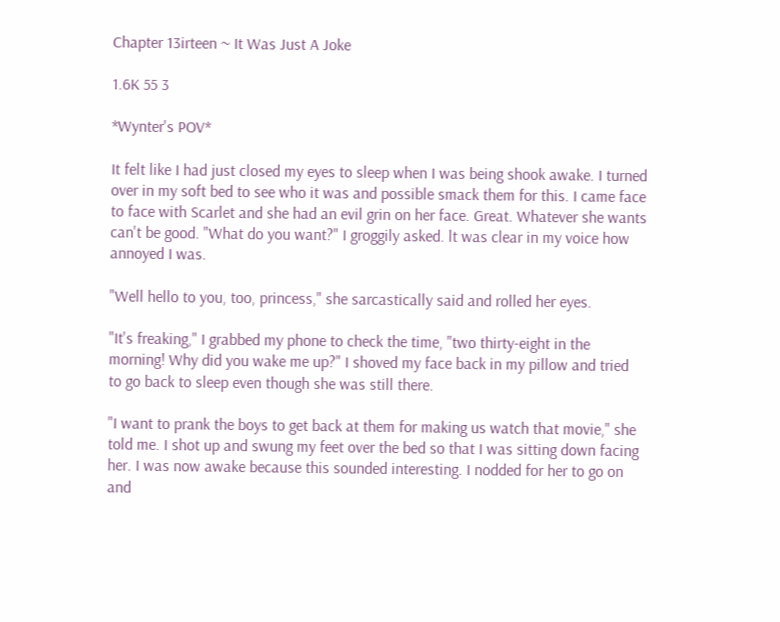Chapter 13irteen ~ It Was Just A Joke

1.6K 55 3

*Wynter's POV*

It felt like I had just closed my eyes to sleep when I was being shook awake. I turned over in my soft bed to see who it was and possible smack them for this. I came face to face with Scarlet and she had an evil grin on her face. Great. Whatever she wants can't be good. "What do you want?" I groggily asked. lt was clear in my voice how annoyed I was.

"Well hello to you, too, princess," she sarcastically said and rolled her eyes.

"It's freaking," I grabbed my phone to check the time, "two thirty-eight in the morning! Why did you wake me up?" I shoved my face back in my pillow and tried to go back to sleep even though she was still there.

"I want to prank the boys to get back at them for making us watch that movie," she told me. I shot up and swung my feet over the bed so that I was sitting down facing her. I was now awake because this sounded interesting. I nodded for her to go on and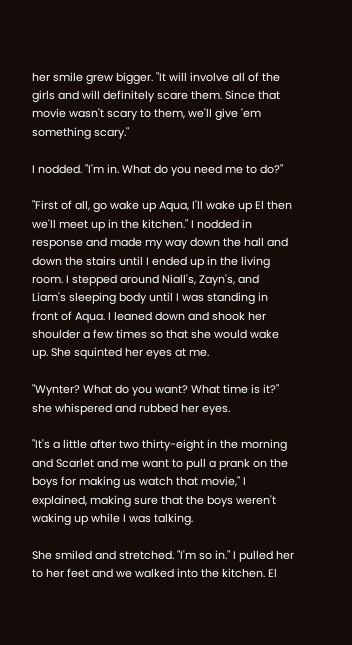her smile grew bigger. "It will involve all of the girls and will definitely scare them. Since that movie wasn't scary to them, we'll give 'em something scary."

I nodded. "I'm in. What do you need me to do?"

"First of all, go wake up Aqua, I'll wake up El then we'll meet up in the kitchen." I nodded in response and made my way down the hall and down the stairs until I ended up in the living room. I stepped around Niall's, Zayn's, and Liam's sleeping body until I was standing in front of Aqua. I leaned down and shook her shoulder a few times so that she would wake up. She squinted her eyes at me.

"Wynter? What do you want? What time is it?" she whispered and rubbed her eyes.

"It's a little after two thirty-eight in the morning and Scarlet and me want to pull a prank on the boys for making us watch that movie," I explained, making sure that the boys weren't waking up while I was talking.

She smiled and stretched. "I'm so in." I pulled her to her feet and we walked into the kitchen. El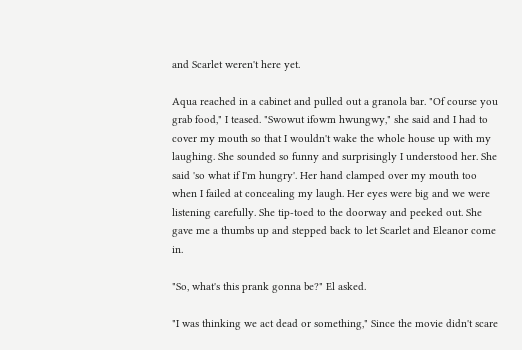and Scarlet weren't here yet.

Aqua reached in a cabinet and pulled out a granola bar. "Of course you grab food," I teased. "Swowut ifowm hwungwy," she said and I had to cover my mouth so that I wouldn't wake the whole house up with my laughing. She sounded so funny and surprisingly I understood her. She said 'so what if I'm hungry'. Her hand clamped over my mouth too when I failed at concealing my laugh. Her eyes were big and we were listening carefully. She tip-toed to the doorway and peeked out. She gave me a thumbs up and stepped back to let Scarlet and Eleanor come in.

"So, what's this prank gonna be?" El asked.

"I was thinking we act dead or something," Since the movie didn't scare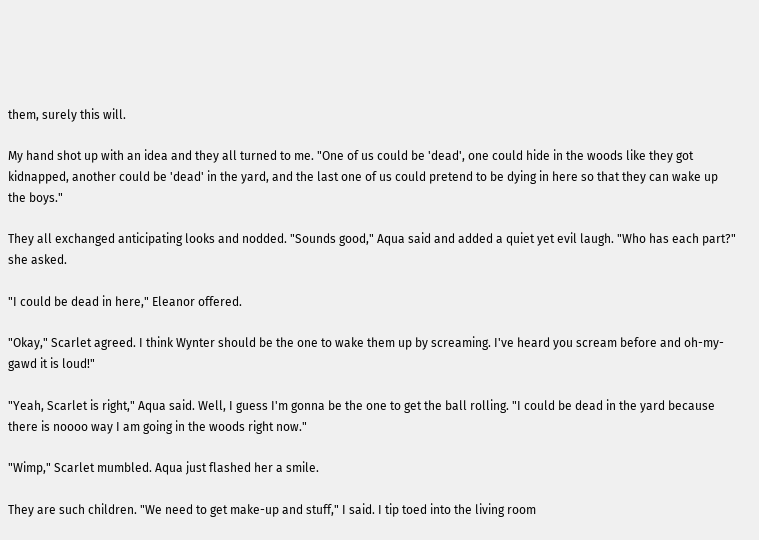them, surely this will.

My hand shot up with an idea and they all turned to me. "One of us could be 'dead', one could hide in the woods like they got kidnapped, another could be 'dead' in the yard, and the last one of us could pretend to be dying in here so that they can wake up the boys."

They all exchanged anticipating looks and nodded. "Sounds good," Aqua said and added a quiet yet evil laugh. "Who has each part?" she asked.

"I could be dead in here," Eleanor offered.

"Okay," Scarlet agreed. I think Wynter should be the one to wake them up by screaming. I've heard you scream before and oh-my-gawd it is loud!"

"Yeah, Scarlet is right," Aqua said. Well, I guess I'm gonna be the one to get the ball rolling. "I could be dead in the yard because there is noooo way I am going in the woods right now."

"Wimp," Scarlet mumbled. Aqua just flashed her a smile.

They are such children. "We need to get make-up and stuff," I said. I tip toed into the living room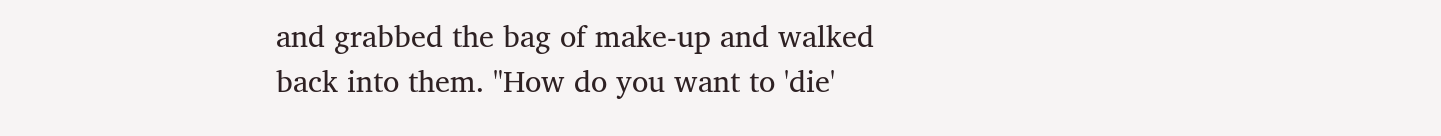and grabbed the bag of make-up and walked back into them. "How do you want to 'die'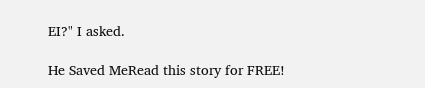EI?" I asked.

He Saved MeRead this story for FREE!